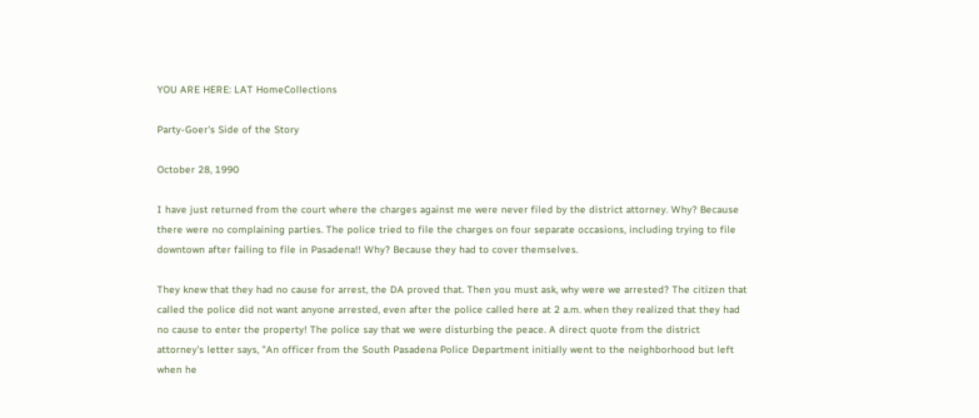YOU ARE HERE: LAT HomeCollections

Party-Goer's Side of the Story

October 28, 1990

I have just returned from the court where the charges against me were never filed by the district attorney. Why? Because there were no complaining parties. The police tried to file the charges on four separate occasions, including trying to file downtown after failing to file in Pasadena!! Why? Because they had to cover themselves.

They knew that they had no cause for arrest, the DA proved that. Then you must ask, why were we arrested? The citizen that called the police did not want anyone arrested, even after the police called here at 2 a.m. when they realized that they had no cause to enter the property! The police say that we were disturbing the peace. A direct quote from the district attorney's letter says, "An officer from the South Pasadena Police Department initially went to the neighborhood but left when he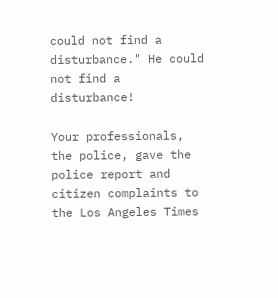could not find a disturbance." He could not find a disturbance!

Your professionals, the police, gave the police report and citizen complaints to the Los Angeles Times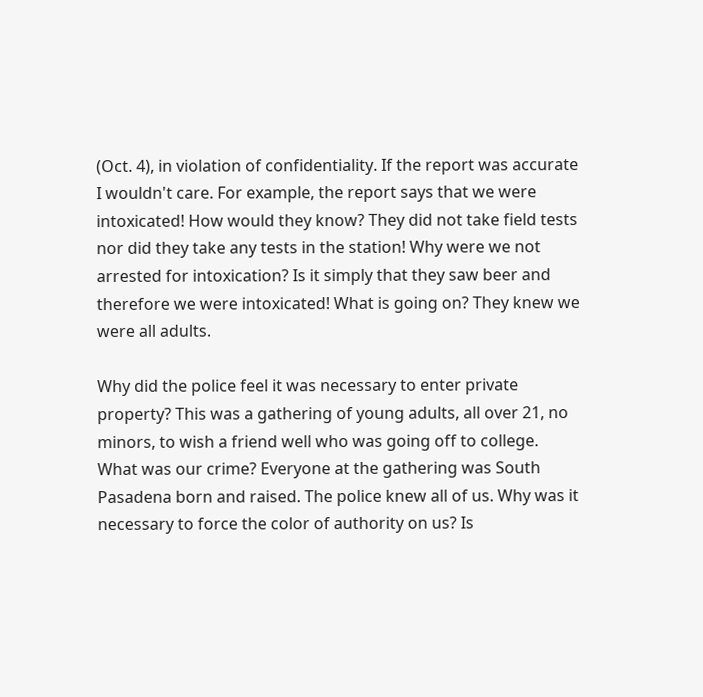(Oct. 4), in violation of confidentiality. If the report was accurate I wouldn't care. For example, the report says that we were intoxicated! How would they know? They did not take field tests nor did they take any tests in the station! Why were we not arrested for intoxication? Is it simply that they saw beer and therefore we were intoxicated! What is going on? They knew we were all adults.

Why did the police feel it was necessary to enter private property? This was a gathering of young adults, all over 21, no minors, to wish a friend well who was going off to college. What was our crime? Everyone at the gathering was South Pasadena born and raised. The police knew all of us. Why was it necessary to force the color of authority on us? Is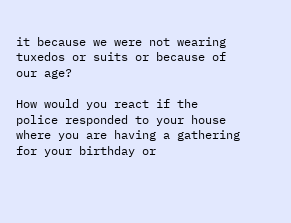it because we were not wearing tuxedos or suits or because of our age?

How would you react if the police responded to your house where you are having a gathering for your birthday or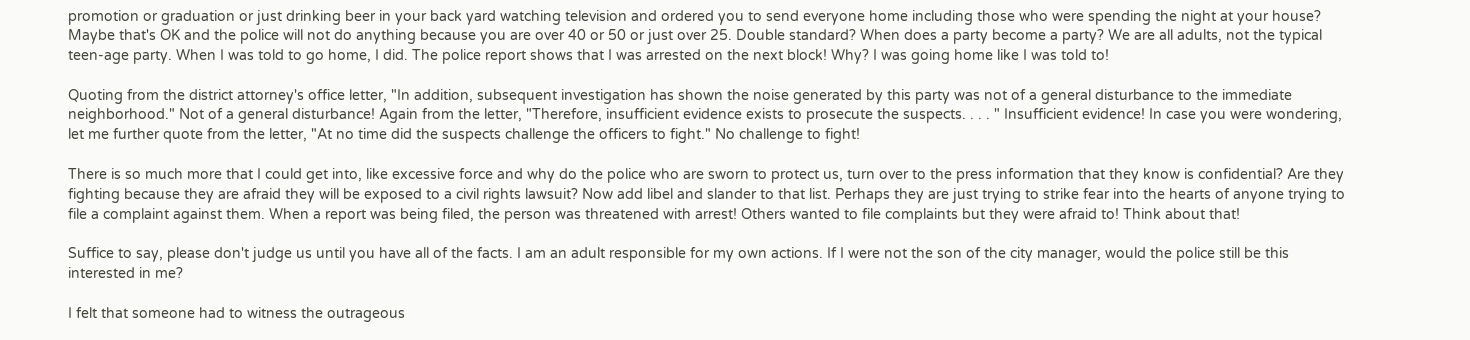promotion or graduation or just drinking beer in your back yard watching television and ordered you to send everyone home including those who were spending the night at your house? Maybe that's OK and the police will not do anything because you are over 40 or 50 or just over 25. Double standard? When does a party become a party? We are all adults, not the typical teen-age party. When I was told to go home, I did. The police report shows that I was arrested on the next block! Why? I was going home like I was told to!

Quoting from the district attorney's office letter, "In addition, subsequent investigation has shown the noise generated by this party was not of a general disturbance to the immediate neighborhood." Not of a general disturbance! Again from the letter, "Therefore, insufficient evidence exists to prosecute the suspects. . . . " Insufficient evidence! In case you were wondering, let me further quote from the letter, "At no time did the suspects challenge the officers to fight." No challenge to fight!

There is so much more that I could get into, like excessive force and why do the police who are sworn to protect us, turn over to the press information that they know is confidential? Are they fighting because they are afraid they will be exposed to a civil rights lawsuit? Now add libel and slander to that list. Perhaps they are just trying to strike fear into the hearts of anyone trying to file a complaint against them. When a report was being filed, the person was threatened with arrest! Others wanted to file complaints but they were afraid to! Think about that!

Suffice to say, please don't judge us until you have all of the facts. I am an adult responsible for my own actions. If I were not the son of the city manager, would the police still be this interested in me?

I felt that someone had to witness the outrageous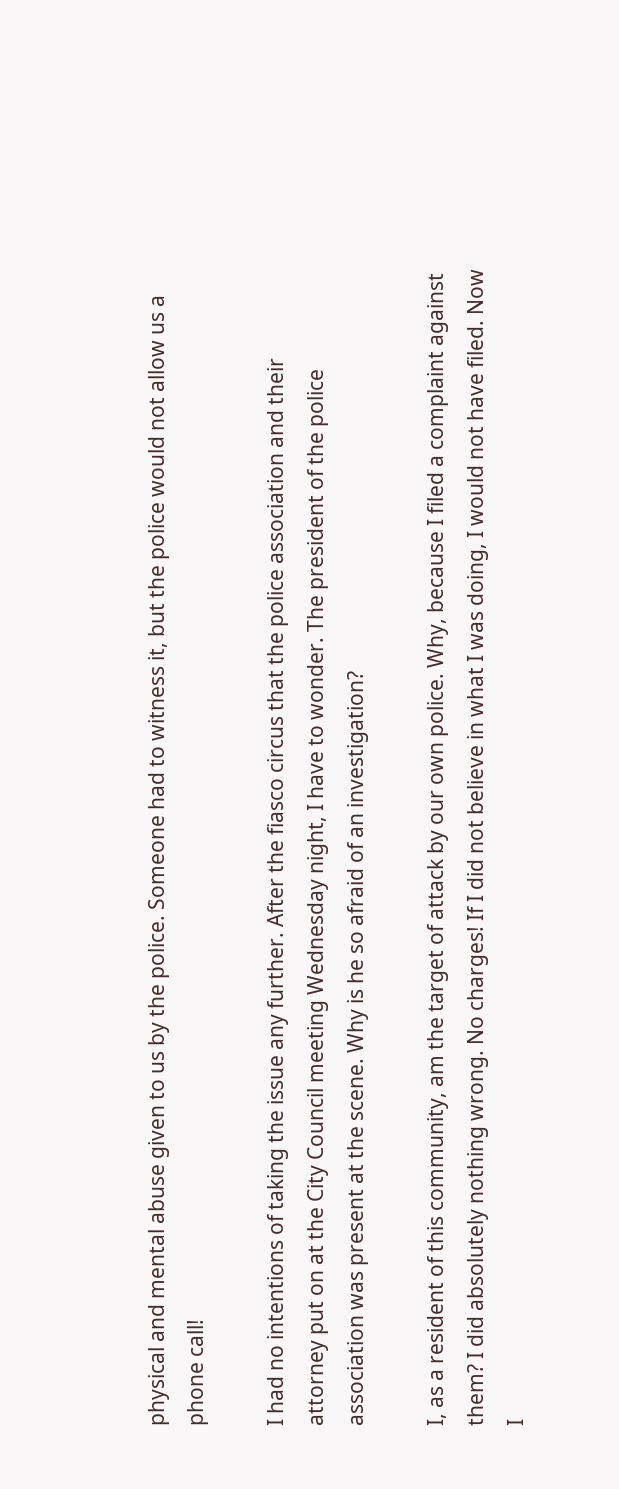physical and mental abuse given to us by the police. Someone had to witness it, but the police would not allow us a phone call!

I had no intentions of taking the issue any further. After the fiasco circus that the police association and their attorney put on at the City Council meeting Wednesday night, I have to wonder. The president of the police association was present at the scene. Why is he so afraid of an investigation?

I, as a resident of this community, am the target of attack by our own police. Why, because I filed a complaint against them? I did absolutely nothing wrong. No charges! If I did not believe in what I was doing, I would not have filed. Now I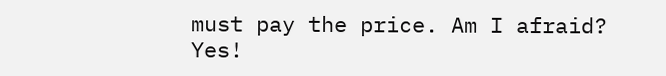must pay the price. Am I afraid? Yes!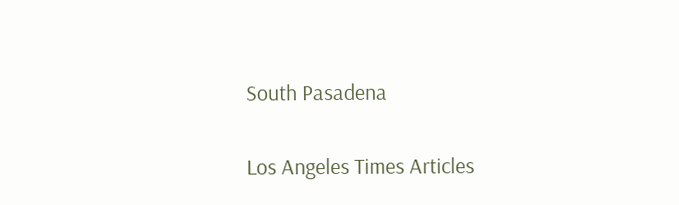South Pasadena

Los Angeles Times Articles